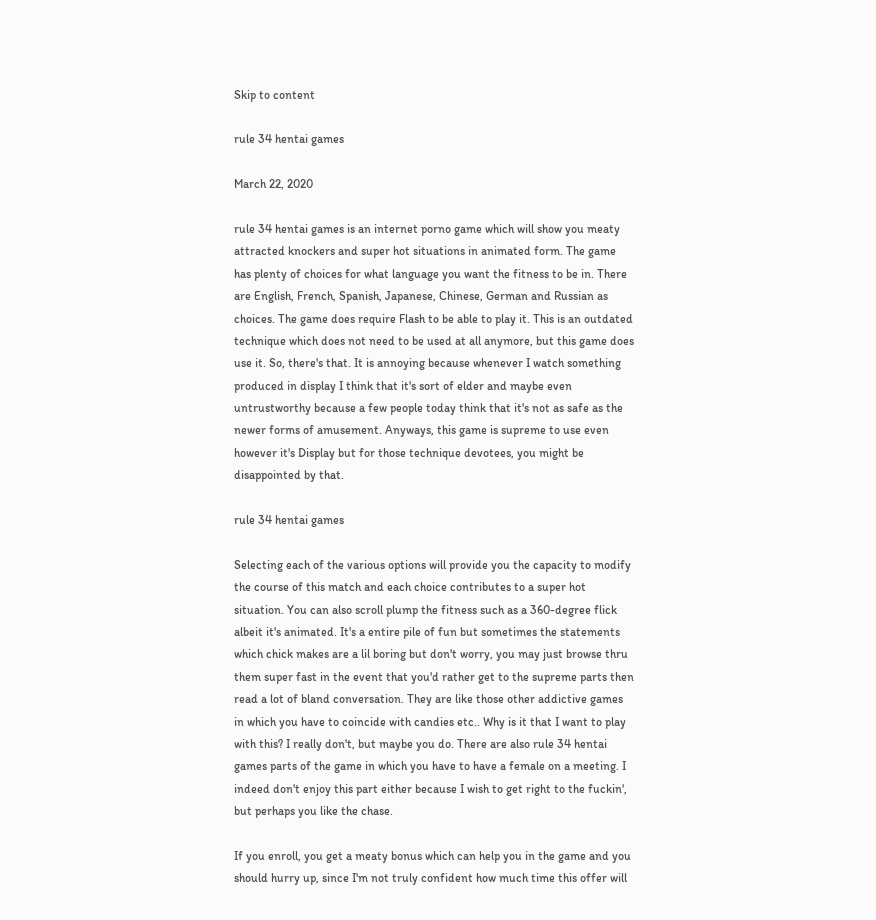Skip to content

rule 34 hentai games

March 22, 2020

rule 34 hentai games is an internet porno game which will show you meaty attracted knockers and super hot situations in animated form. The game has plenty of choices for what language you want the fitness to be in. There are English, French, Spanish, Japanese, Chinese, German and Russian as choices. The game does require Flash to be able to play it. This is an outdated technique which does not need to be used at all anymore, but this game does use it. So, there's that. It is annoying because whenever I watch something produced in display I think that it's sort of elder and maybe even untrustworthy because a few people today think that it's not as safe as the newer forms of amusement. Anyways, this game is supreme to use even however it's Display but for those technique devotees, you might be disappointed by that.

rule 34 hentai games

Selecting each of the various options will provide you the capacity to modify the course of this match and each choice contributes to a super hot situation. You can also scroll plump the fitness such as a 360-degree flick albeit it's animated. It's a entire pile of fun but sometimes the statements which chick makes are a lil boring but don't worry, you may just browse thru them super fast in the event that you'd rather get to the supreme parts then read a lot of bland conversation. They are like those other addictive games in which you have to coincide with candies etc.. Why is it that I want to play with this? I really don't, but maybe you do. There are also rule 34 hentai games parts of the game in which you have to have a female on a meeting. I indeed don't enjoy this part either because I wish to get right to the fuckin', but perhaps you like the chase.

If you enroll, you get a meaty bonus which can help you in the game and you should hurry up, since I'm not truly confident how much time this offer will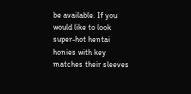be available. If you would like to look super-hot hentai honies with key matches their sleeves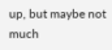up, but maybe not much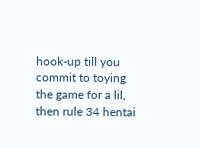hook-up till you commit to toying the game for a lil, then rule 34 hentai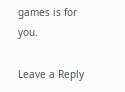games is for you.

Leave a Reply